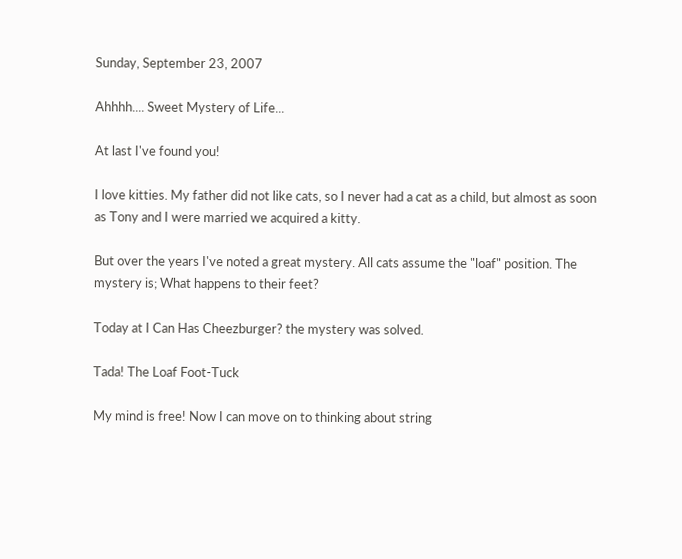Sunday, September 23, 2007

Ahhhh.... Sweet Mystery of Life...

At last I've found you!

I love kitties. My father did not like cats, so I never had a cat as a child, but almost as soon as Tony and I were married we acquired a kitty.

But over the years I've noted a great mystery. All cats assume the "loaf" position. The mystery is; What happens to their feet?

Today at I Can Has Cheezburger? the mystery was solved.

Tada! The Loaf Foot-Tuck

My mind is free! Now I can move on to thinking about string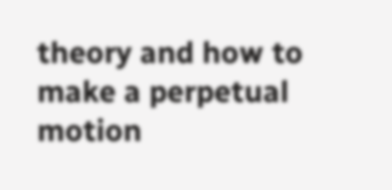theory and how to make a perpetual motion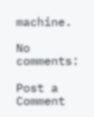machine.

No comments:

Post a Comment